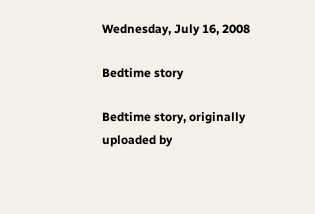Wednesday, July 16, 2008

Bedtime story

Bedtime story, originally uploaded by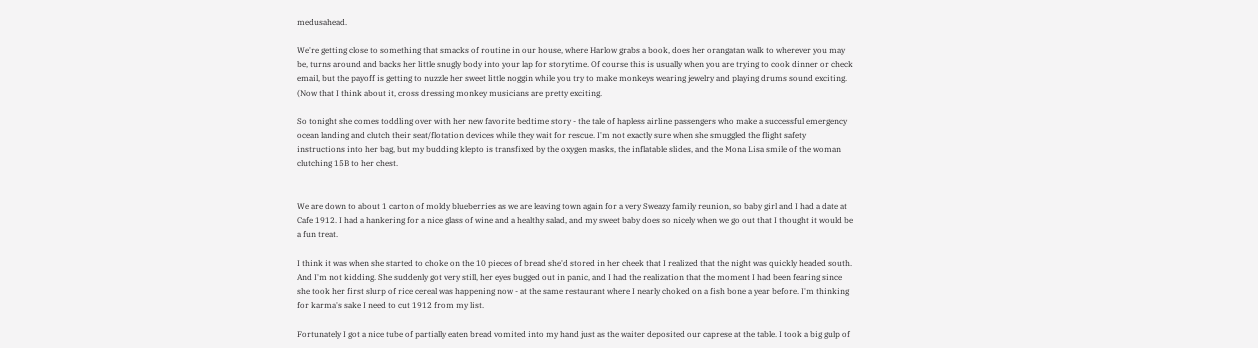medusahead.

We're getting close to something that smacks of routine in our house, where Harlow grabs a book, does her orangatan walk to wherever you may be, turns around and backs her little snugly body into your lap for storytime. Of course this is usually when you are trying to cook dinner or check email, but the payoff is getting to nuzzle her sweet little noggin while you try to make monkeys wearing jewelry and playing drums sound exciting. (Now that I think about it, cross dressing monkey musicians are pretty exciting.

So tonight she comes toddling over with her new favorite bedtime story - the tale of hapless airline passengers who make a successful emergency ocean landing and clutch their seat/flotation devices while they wait for rescue. I'm not exactly sure when she smuggled the flight safety instructions into her bag, but my budding klepto is transfixed by the oxygen masks, the inflatable slides, and the Mona Lisa smile of the woman clutching 15B to her chest.


We are down to about 1 carton of moldy blueberries as we are leaving town again for a very Sweazy family reunion, so baby girl and I had a date at Cafe 1912. I had a hankering for a nice glass of wine and a healthy salad, and my sweet baby does so nicely when we go out that I thought it would be a fun treat.

I think it was when she started to choke on the 10 pieces of bread she'd stored in her cheek that I realized that the night was quickly headed south. And I'm not kidding. She suddenly got very still, her eyes bugged out in panic, and I had the realization that the moment I had been fearing since she took her first slurp of rice cereal was happening now - at the same restaurant where I nearly choked on a fish bone a year before. I'm thinking for karma's sake I need to cut 1912 from my list.

Fortunately I got a nice tube of partially eaten bread vomited into my hand just as the waiter deposited our caprese at the table. I took a big gulp of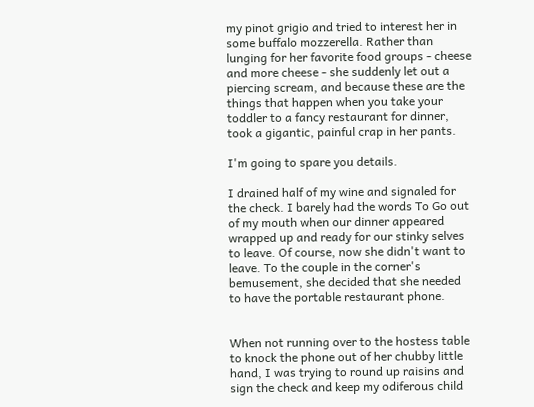my pinot grigio and tried to interest her in some buffalo mozzerella. Rather than lunging for her favorite food groups - cheese and more cheese - she suddenly let out a piercing scream, and because these are the things that happen when you take your toddler to a fancy restaurant for dinner, took a gigantic, painful crap in her pants.

I'm going to spare you details.

I drained half of my wine and signaled for the check. I barely had the words To Go out of my mouth when our dinner appeared wrapped up and ready for our stinky selves to leave. Of course, now she didn't want to leave. To the couple in the corner's bemusement, she decided that she needed to have the portable restaurant phone.


When not running over to the hostess table to knock the phone out of her chubby little hand, I was trying to round up raisins and sign the check and keep my odiferous child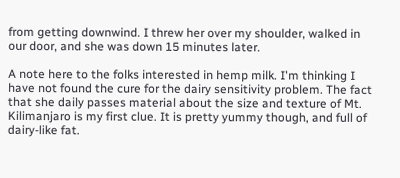from getting downwind. I threw her over my shoulder, walked in our door, and she was down 15 minutes later.

A note here to the folks interested in hemp milk. I'm thinking I have not found the cure for the dairy sensitivity problem. The fact that she daily passes material about the size and texture of Mt. Kilimanjaro is my first clue. It is pretty yummy though, and full of dairy-like fat.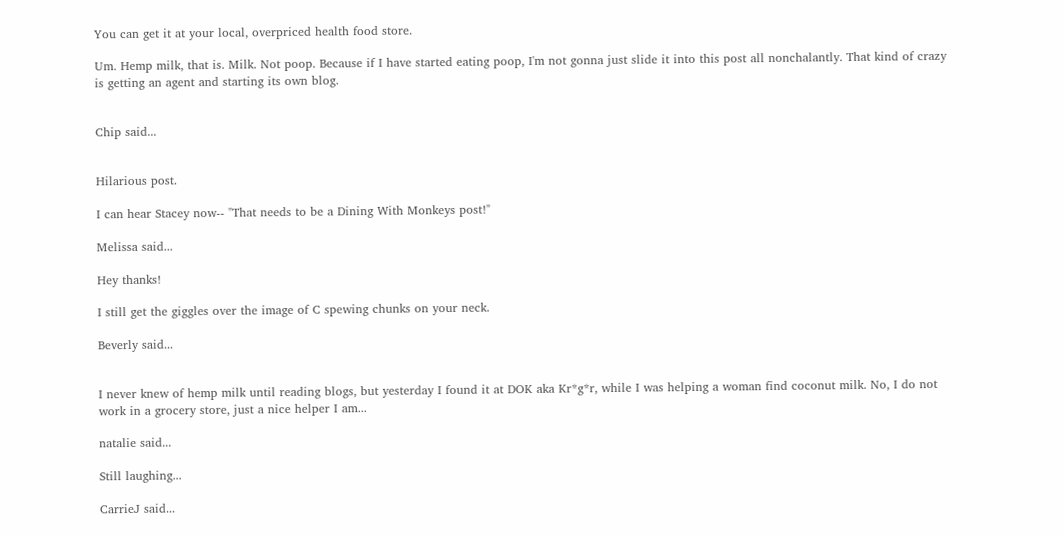You can get it at your local, overpriced health food store.

Um. Hemp milk, that is. Milk. Not poop. Because if I have started eating poop, I'm not gonna just slide it into this post all nonchalantly. That kind of crazy is getting an agent and starting its own blog.


Chip said...


Hilarious post.

I can hear Stacey now-- "That needs to be a Dining With Monkeys post!"

Melissa said...

Hey thanks!

I still get the giggles over the image of C spewing chunks on your neck.

Beverly said...


I never knew of hemp milk until reading blogs, but yesterday I found it at DOK aka Kr*g*r, while I was helping a woman find coconut milk. No, I do not work in a grocery store, just a nice helper I am...

natalie said...

Still laughing...

CarrieJ said...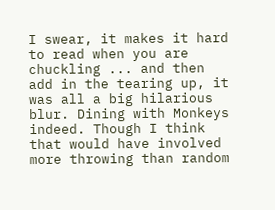I swear, it makes it hard to read when you are chuckling ... and then add in the tearing up, it was all a big hilarious blur. Dining with Monkeys indeed. Though I think that would have involved more throwing than random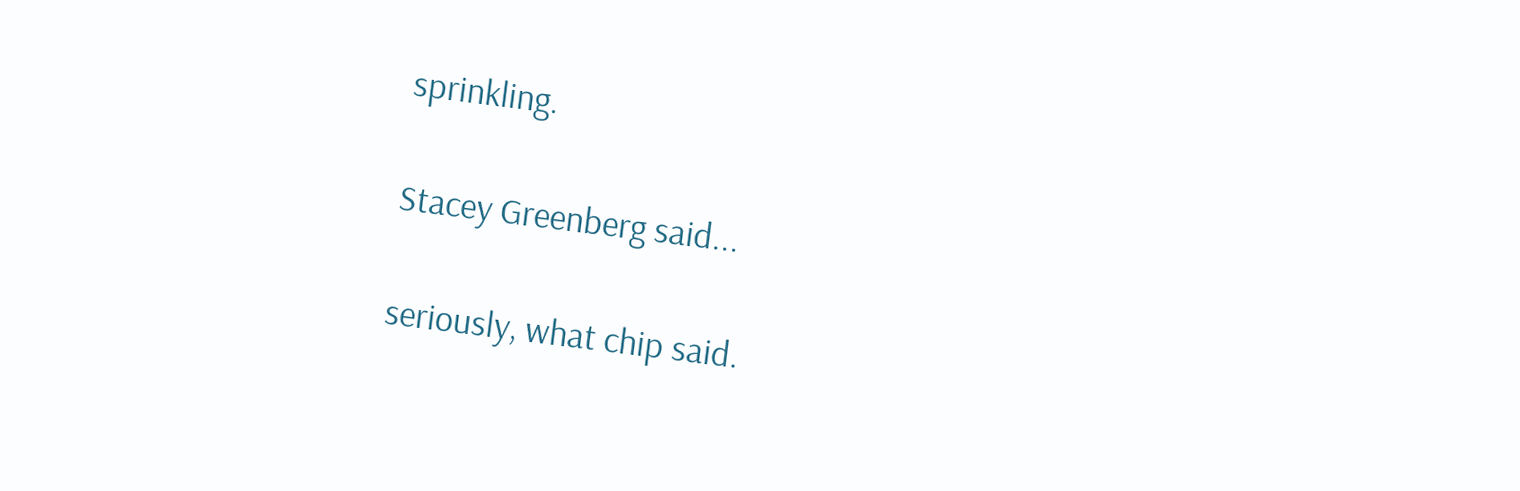sprinkling.

Stacey Greenberg said...

seriously, what chip said.